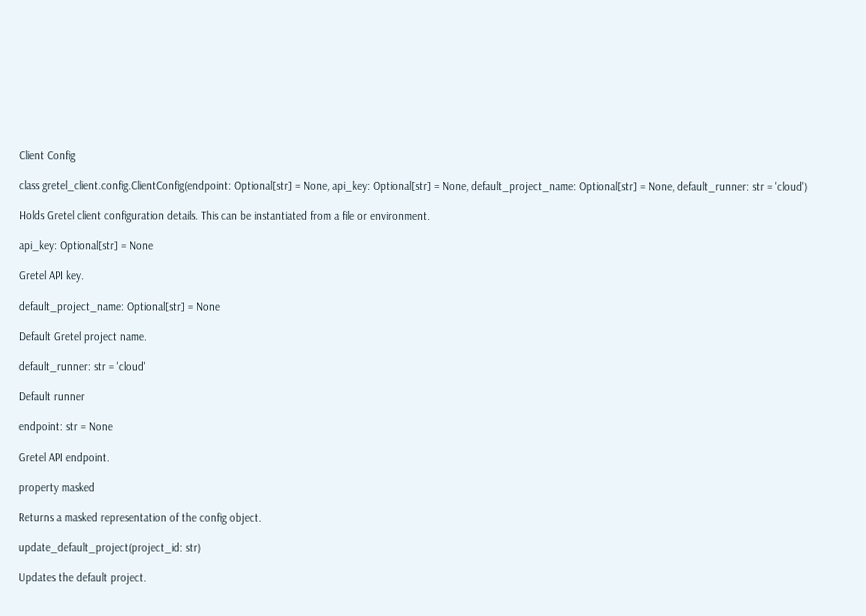Client Config

class gretel_client.config.ClientConfig(endpoint: Optional[str] = None, api_key: Optional[str] = None, default_project_name: Optional[str] = None, default_runner: str = 'cloud')

Holds Gretel client configuration details. This can be instantiated from a file or environment.

api_key: Optional[str] = None

Gretel API key.

default_project_name: Optional[str] = None

Default Gretel project name.

default_runner: str = 'cloud'

Default runner

endpoint: str = None

Gretel API endpoint.

property masked

Returns a masked representation of the config object.

update_default_project(project_id: str)

Updates the default project.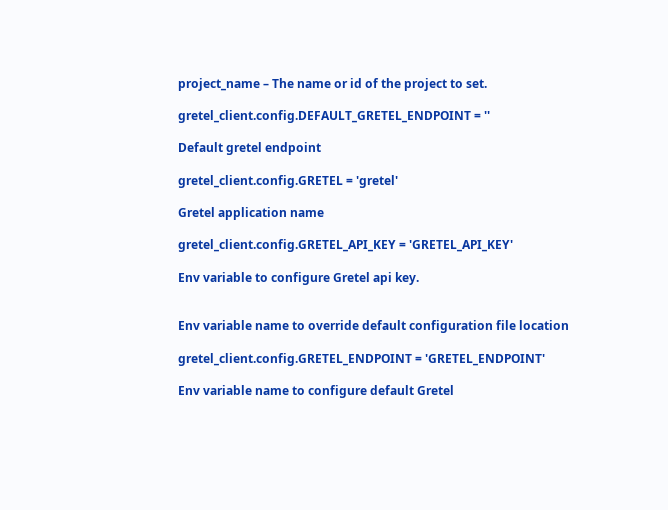project_name – The name or id of the project to set.

gretel_client.config.DEFAULT_GRETEL_ENDPOINT = ''

Default gretel endpoint

gretel_client.config.GRETEL = 'gretel'

Gretel application name

gretel_client.config.GRETEL_API_KEY = 'GRETEL_API_KEY'

Env variable to configure Gretel api key.


Env variable name to override default configuration file location

gretel_client.config.GRETEL_ENDPOINT = 'GRETEL_ENDPOINT'

Env variable name to configure default Gretel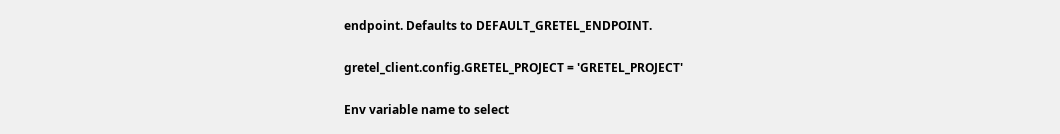endpoint. Defaults to DEFAULT_GRETEL_ENDPOINT.

gretel_client.config.GRETEL_PROJECT = 'GRETEL_PROJECT'

Env variable name to select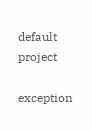default project

exception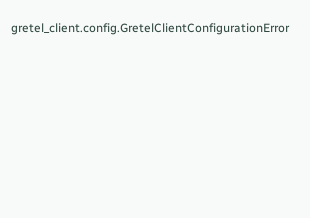gretel_client.config.GretelClientConfigurationError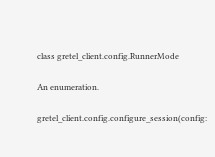class gretel_client.config.RunnerMode

An enumeration.

gretel_client.config.configure_session(config: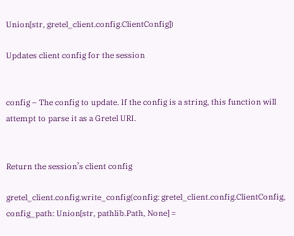Union[str, gretel_client.config.ClientConfig])

Updates client config for the session


config – The config to update. If the config is a string, this function will attempt to parse it as a Gretel URI.


Return the session’s client config

gretel_client.config.write_config(config: gretel_client.config.ClientConfig, config_path: Union[str, pathlib.Path, None] =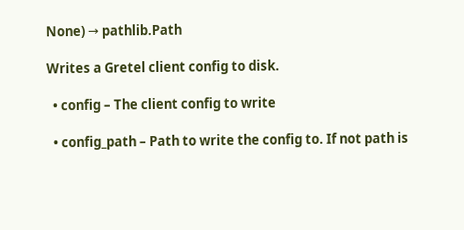None) → pathlib.Path

Writes a Gretel client config to disk.

  • config – The client config to write

  • config_path – Path to write the config to. If not path is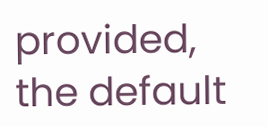provided, the default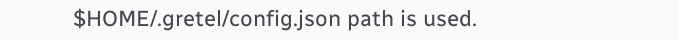$HOME/.gretel/config.json path is used.